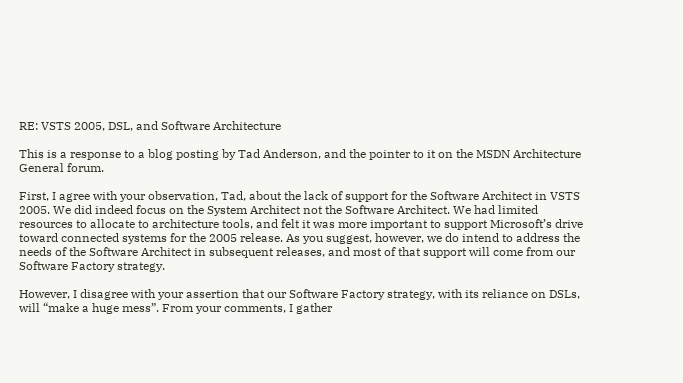RE: VSTS 2005, DSL, and Software Architecture

This is a response to a blog posting by Tad Anderson, and the pointer to it on the MSDN Architecture General forum.

First, I agree with your observation, Tad, about the lack of support for the Software Architect in VSTS 2005. We did indeed focus on the System Architect not the Software Architect. We had limited resources to allocate to architecture tools, and felt it was more important to support Microsoft’s drive toward connected systems for the 2005 release. As you suggest, however, we do intend to address the needs of the Software Architect in subsequent releases, and most of that support will come from our Software Factory strategy.

However, I disagree with your assertion that our Software Factory strategy, with its reliance on DSLs, will “make a huge mess”. From your comments, I gather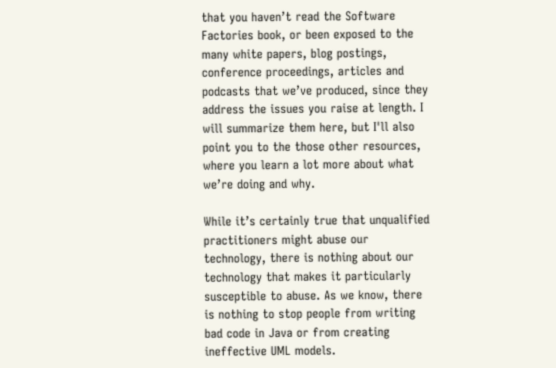that you haven’t read the Software Factories book, or been exposed to the many white papers, blog postings, conference proceedings, articles and podcasts that we’ve produced, since they address the issues you raise at length. I will summarize them here, but I'll also point you to the those other resources, where you learn a lot more about what we’re doing and why.

While it’s certainly true that unqualified practitioners might abuse our technology, there is nothing about our technology that makes it particularly susceptible to abuse. As we know, there is nothing to stop people from writing bad code in Java or from creating ineffective UML models.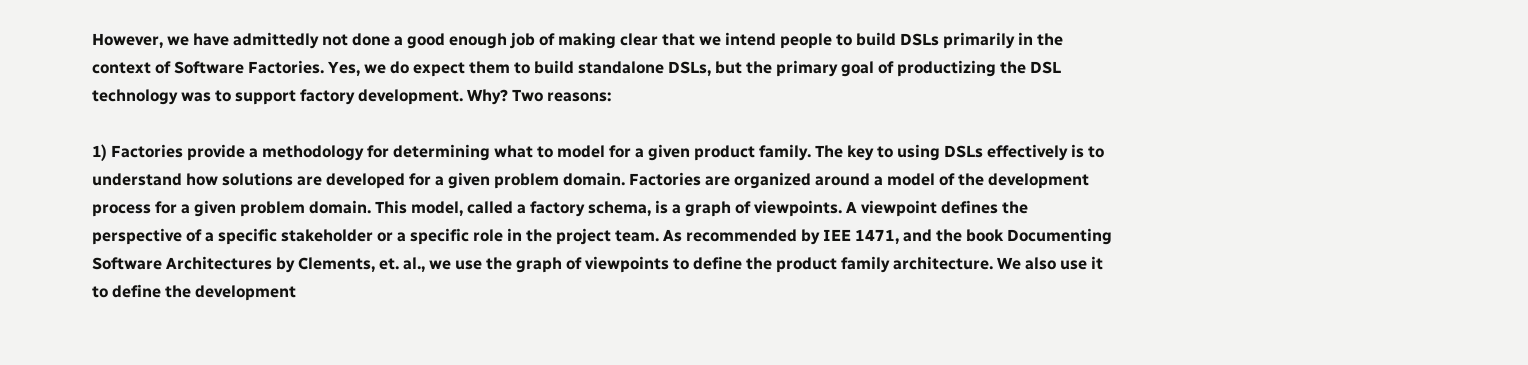However, we have admittedly not done a good enough job of making clear that we intend people to build DSLs primarily in the context of Software Factories. Yes, we do expect them to build standalone DSLs, but the primary goal of productizing the DSL technology was to support factory development. Why? Two reasons:

1) Factories provide a methodology for determining what to model for a given product family. The key to using DSLs effectively is to understand how solutions are developed for a given problem domain. Factories are organized around a model of the development process for a given problem domain. This model, called a factory schema, is a graph of viewpoints. A viewpoint defines the perspective of a specific stakeholder or a specific role in the project team. As recommended by IEE 1471, and the book Documenting Software Architectures by Clements, et. al., we use the graph of viewpoints to define the product family architecture. We also use it to define the development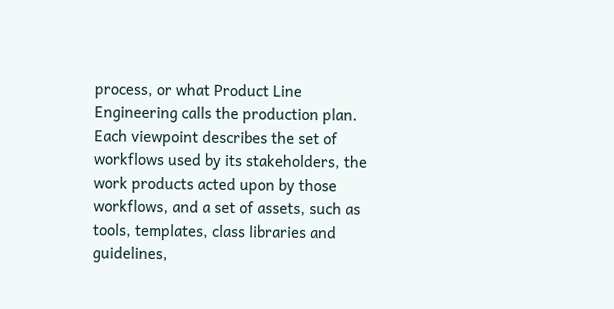process, or what Product Line Engineering calls the production plan. Each viewpoint describes the set of workflows used by its stakeholders, the work products acted upon by those workflows, and a set of assets, such as tools, templates, class libraries and guidelines,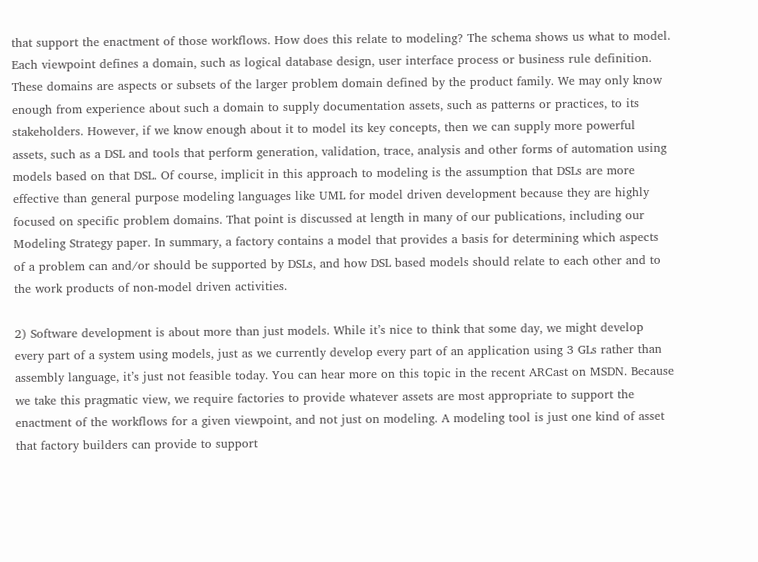that support the enactment of those workflows. How does this relate to modeling? The schema shows us what to model. Each viewpoint defines a domain, such as logical database design, user interface process or business rule definition. These domains are aspects or subsets of the larger problem domain defined by the product family. We may only know enough from experience about such a domain to supply documentation assets, such as patterns or practices, to its stakeholders. However, if we know enough about it to model its key concepts, then we can supply more powerful assets, such as a DSL and tools that perform generation, validation, trace, analysis and other forms of automation using models based on that DSL. Of course, implicit in this approach to modeling is the assumption that DSLs are more effective than general purpose modeling languages like UML for model driven development because they are highly focused on specific problem domains. That point is discussed at length in many of our publications, including our Modeling Strategy paper. In summary, a factory contains a model that provides a basis for determining which aspects of a problem can and/or should be supported by DSLs, and how DSL based models should relate to each other and to the work products of non-model driven activities.

2) Software development is about more than just models. While it’s nice to think that some day, we might develop every part of a system using models, just as we currently develop every part of an application using 3 GLs rather than assembly language, it’s just not feasible today. You can hear more on this topic in the recent ARCast on MSDN. Because we take this pragmatic view, we require factories to provide whatever assets are most appropriate to support the enactment of the workflows for a given viewpoint, and not just on modeling. A modeling tool is just one kind of asset that factory builders can provide to support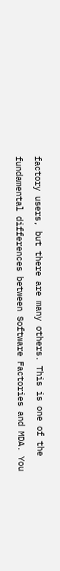factory users, but there are many others. This is one of the fundamental differences between Software Factories and MDA. You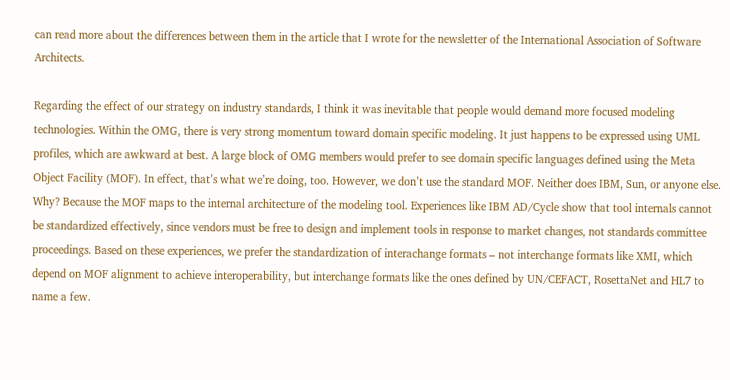can read more about the differences between them in the article that I wrote for the newsletter of the International Association of Software Architects.

Regarding the effect of our strategy on industry standards, I think it was inevitable that people would demand more focused modeling technologies. Within the OMG, there is very strong momentum toward domain specific modeling. It just happens to be expressed using UML profiles, which are awkward at best. A large block of OMG members would prefer to see domain specific languages defined using the Meta Object Facility (MOF). In effect, that’s what we’re doing, too. However, we don’t use the standard MOF. Neither does IBM, Sun, or anyone else. Why? Because the MOF maps to the internal architecture of the modeling tool. Experiences like IBM AD/Cycle show that tool internals cannot be standardized effectively, since vendors must be free to design and implement tools in response to market changes, not standards committee proceedings. Based on these experiences, we prefer the standardization of interachange formats – not interchange formats like XMI, which depend on MOF alignment to achieve interoperability, but interchange formats like the ones defined by UN/CEFACT, RosettaNet and HL7 to name a few.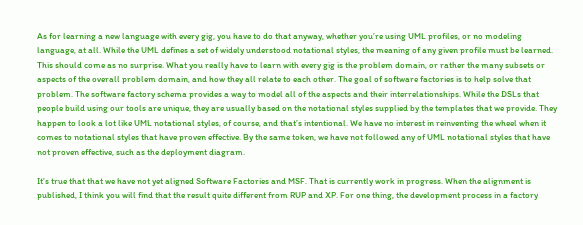As for learning a new language with every gig, you have to do that anyway, whether you’re using UML profiles, or no modeling language, at all. While the UML defines a set of widely understood notational styles, the meaning of any given profile must be learned. This should come as no surprise. What you really have to learn with every gig is the problem domain, or rather the many subsets or aspects of the overall problem domain, and how they all relate to each other. The goal of software factories is to help solve that problem. The software factory schema provides a way to model all of the aspects and their interrelationships. While the DSLs that people build using our tools are unique, they are usually based on the notational styles supplied by the templates that we provide. They happen to look a lot like UML notational styles, of course, and that’s intentional. We have no interest in reinventing the wheel when it comes to notational styles that have proven effective. By the same token, we have not followed any of UML notational styles that have not proven effective, such as the deployment diagram.

It’s true that that we have not yet aligned Software Factories and MSF. That is currently work in progress. When the alignment is published, I think you will find that the result quite different from RUP and XP. For one thing, the development process in a factory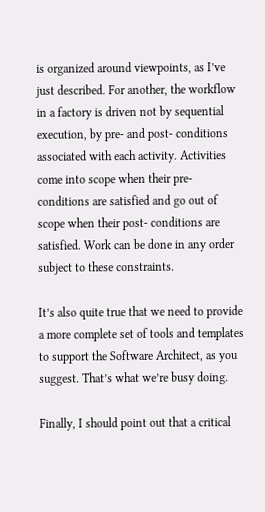is organized around viewpoints, as I’ve just described. For another, the workflow in a factory is driven not by sequential execution, by pre- and post- conditions associated with each activity. Activities come into scope when their pre- conditions are satisfied and go out of scope when their post- conditions are satisfied. Work can be done in any order subject to these constraints.

It’s also quite true that we need to provide a more complete set of tools and templates to support the Software Architect, as you suggest. That’s what we’re busy doing.

Finally, I should point out that a critical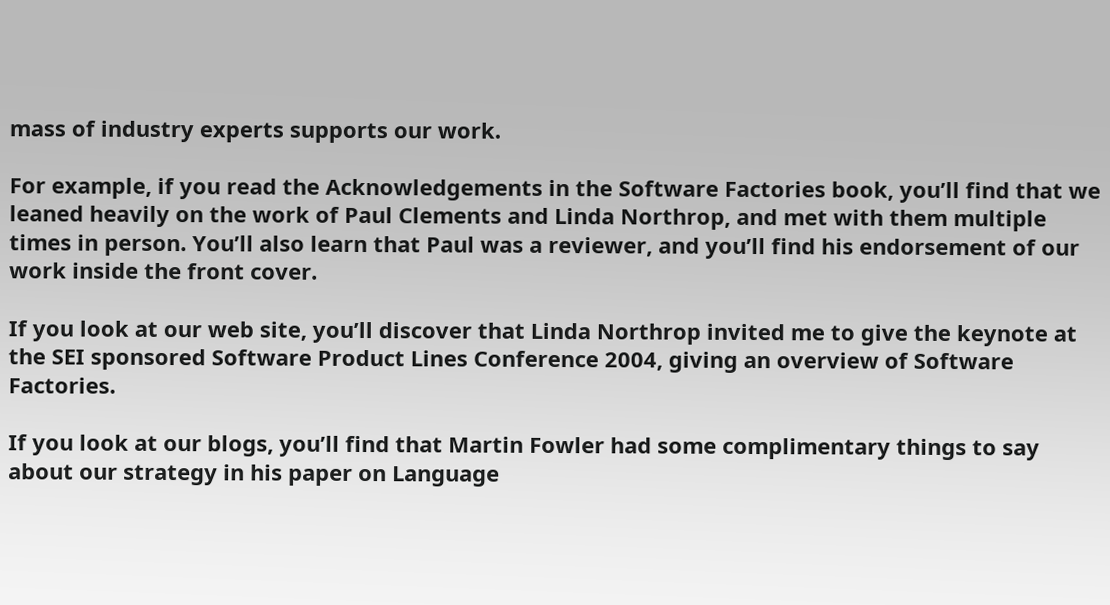mass of industry experts supports our work.

For example, if you read the Acknowledgements in the Software Factories book, you’ll find that we leaned heavily on the work of Paul Clements and Linda Northrop, and met with them multiple times in person. You’ll also learn that Paul was a reviewer, and you’ll find his endorsement of our work inside the front cover.

If you look at our web site, you’ll discover that Linda Northrop invited me to give the keynote at the SEI sponsored Software Product Lines Conference 2004, giving an overview of Software Factories.

If you look at our blogs, you’ll find that Martin Fowler had some complimentary things to say about our strategy in his paper on Language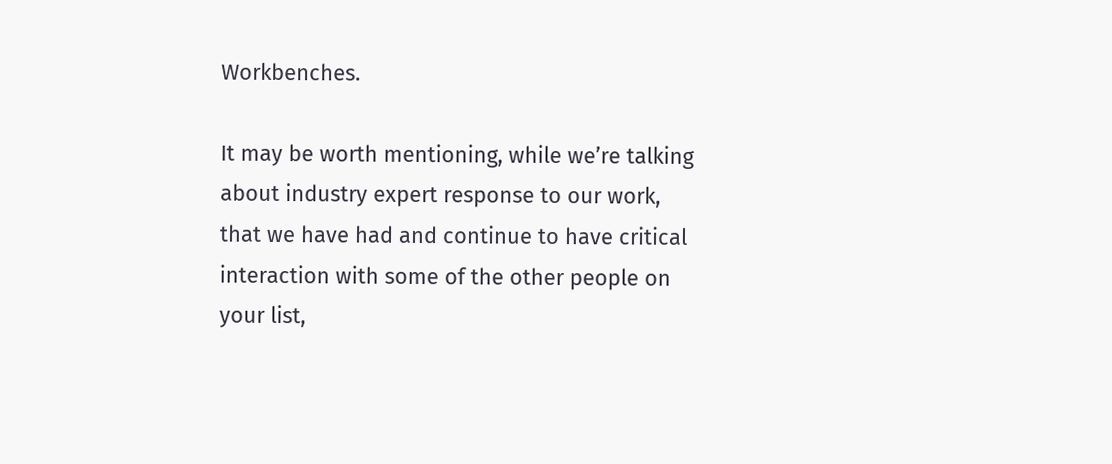Workbenches.

It may be worth mentioning, while we’re talking about industry expert response to our work, that we have had and continue to have critical interaction with some of the other people on your list,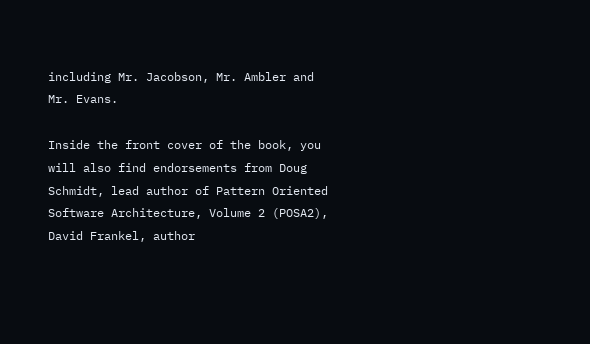including Mr. Jacobson, Mr. Ambler and Mr. Evans.

Inside the front cover of the book, you will also find endorsements from Doug Schmidt, lead author of Pattern Oriented Software Architecture, Volume 2 (POSA2), David Frankel, author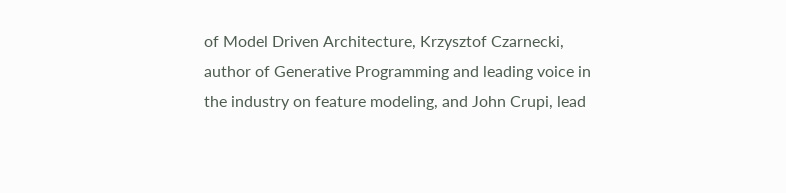of Model Driven Architecture, Krzysztof Czarnecki, author of Generative Programming and leading voice in the industry on feature modeling, and John Crupi, lead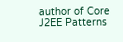author of Core J2EE Patterns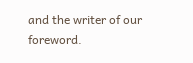and the writer of our foreword.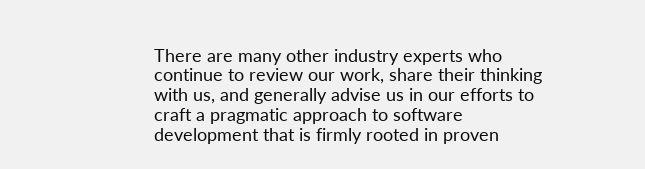There are many other industry experts who continue to review our work, share their thinking with us, and generally advise us in our efforts to craft a pragmatic approach to software development that is firmly rooted in proven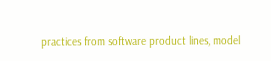practices from software product lines, model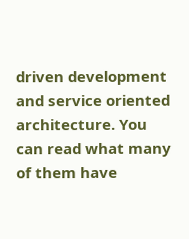driven development and service oriented architecture. You can read what many of them have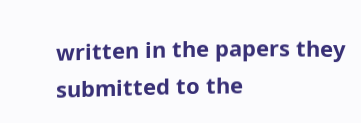written in the papers they submitted to the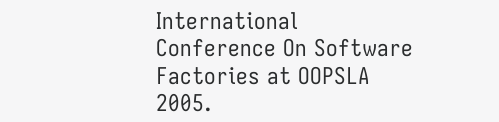International Conference On Software Factories at OOPSLA 2005.